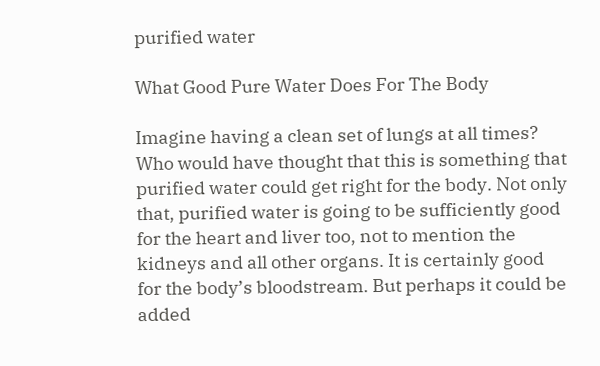purified water

What Good Pure Water Does For The Body

Imagine having a clean set of lungs at all times? Who would have thought that this is something that purified water could get right for the body. Not only that, purified water is going to be sufficiently good for the heart and liver too, not to mention the kidneys and all other organs. It is certainly good for the body’s bloodstream. But perhaps it could be added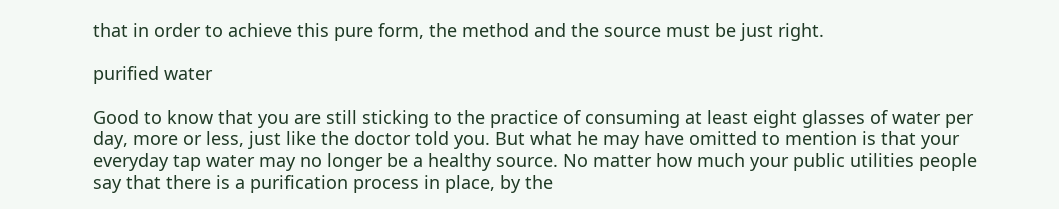that in order to achieve this pure form, the method and the source must be just right.

purified water

Good to know that you are still sticking to the practice of consuming at least eight glasses of water per day, more or less, just like the doctor told you. But what he may have omitted to mention is that your everyday tap water may no longer be a healthy source. No matter how much your public utilities people say that there is a purification process in place, by the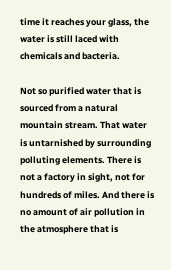time it reaches your glass, the water is still laced with chemicals and bacteria.

Not so purified water that is sourced from a natural mountain stream. That water is untarnished by surrounding polluting elements. There is not a factory in sight, not for hundreds of miles. And there is no amount of air pollution in the atmosphere that is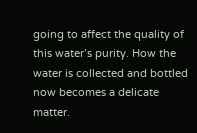going to affect the quality of this water’s purity. How the water is collected and bottled now becomes a delicate matter.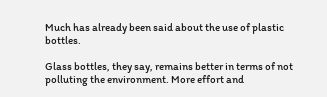Much has already been said about the use of plastic bottles.

Glass bottles, they say, remains better in terms of not polluting the environment. More effort and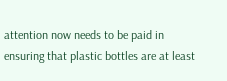attention now needs to be paid in ensuring that plastic bottles are at least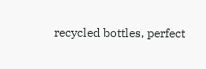recycled bottles, perfect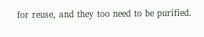for reuse, and they too need to be purified.